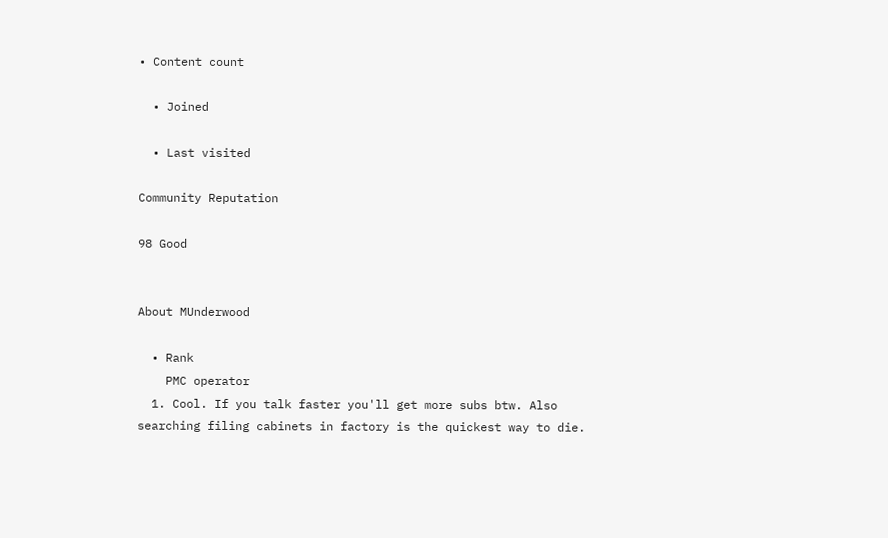• Content count

  • Joined

  • Last visited

Community Reputation

98 Good


About MUnderwood

  • Rank
    PMC operator
  1. Cool. If you talk faster you'll get more subs btw. Also searching filing cabinets in factory is the quickest way to die.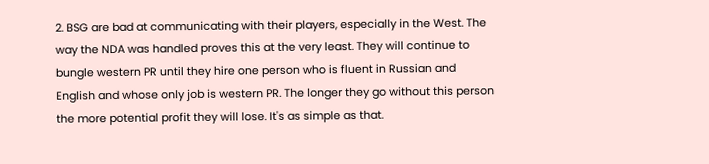2. BSG are bad at communicating with their players, especially in the West. The way the NDA was handled proves this at the very least. They will continue to bungle western PR until they hire one person who is fluent in Russian and English and whose only job is western PR. The longer they go without this person the more potential profit they will lose. It's as simple as that.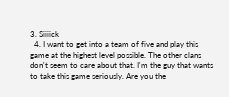3. Siiiick
  4. I want to get into a team of five and play this game at the highest level possible. The other clans don't seem to care about that. I'm the guy that wants to take this game seriously. Are you the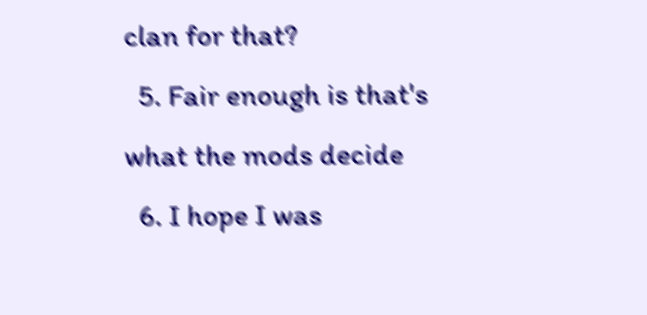clan for that?
  5. Fair enough is that's what the mods decide
  6. I hope I was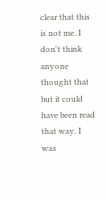clear that this is not me. I don't think anyone thought that but it could have been read that way. I was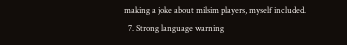making a joke about milsim players, myself included.
  7. Strong language warning